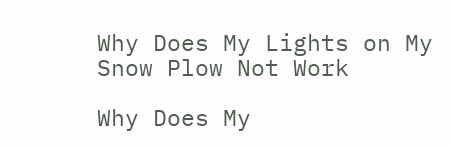Why Does My Lights on My Snow Plow Not Work

Why Does My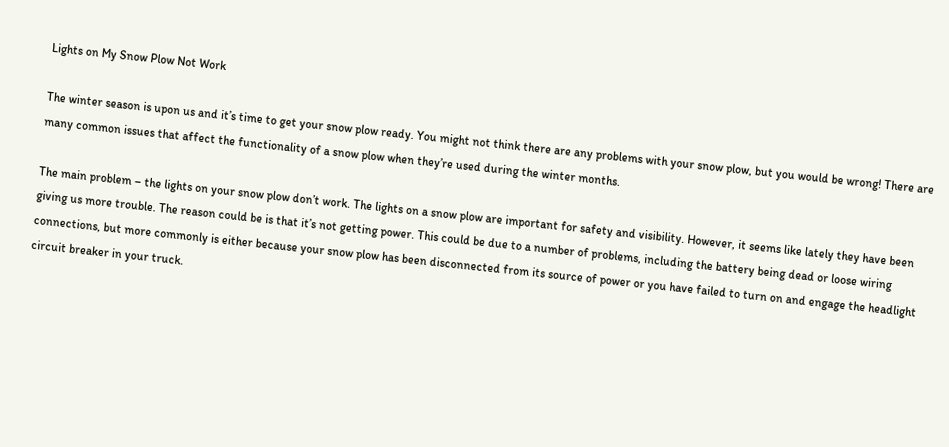Lights on My Snow Plow Not Work

The winter season is upon us and it’s time to get your snow plow ready. You might not think there are any problems with your snow plow, but you would be wrong! There are many common issues that affect the functionality of a snow plow when they’re used during the winter months.

The main problem – the lights on your snow plow don’t work. The lights on a snow plow are important for safety and visibility. However, it seems like lately they have been giving us more trouble. The reason could be is that it’s not getting power. This could be due to a number of problems, including the battery being dead or loose wiring connections, but more commonly is either because your snow plow has been disconnected from its source of power or you have failed to turn on and engage the headlight circuit breaker in your truck.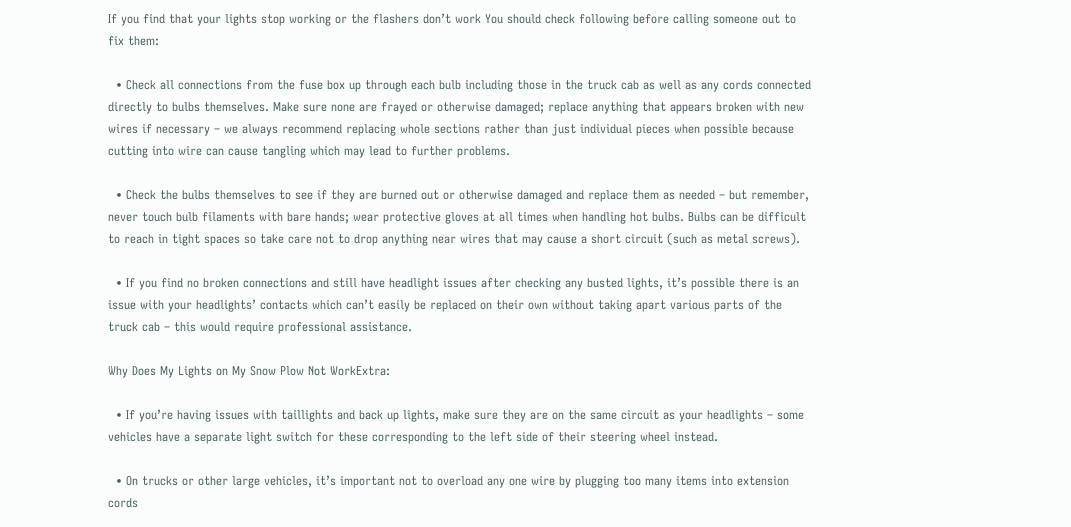If you find that your lights stop working or the flashers don’t work You should check following before calling someone out to fix them:

  • Check all connections from the fuse box up through each bulb including those in the truck cab as well as any cords connected directly to bulbs themselves. Make sure none are frayed or otherwise damaged; replace anything that appears broken with new wires if necessary – we always recommend replacing whole sections rather than just individual pieces when possible because cutting into wire can cause tangling which may lead to further problems.

  • Check the bulbs themselves to see if they are burned out or otherwise damaged and replace them as needed – but remember, never touch bulb filaments with bare hands; wear protective gloves at all times when handling hot bulbs. Bulbs can be difficult to reach in tight spaces so take care not to drop anything near wires that may cause a short circuit (such as metal screws).

  • If you find no broken connections and still have headlight issues after checking any busted lights, it’s possible there is an issue with your headlights’ contacts which can’t easily be replaced on their own without taking apart various parts of the truck cab – this would require professional assistance.

Why Does My Lights on My Snow Plow Not WorkExtra:

  • If you’re having issues with taillights and back up lights, make sure they are on the same circuit as your headlights – some vehicles have a separate light switch for these corresponding to the left side of their steering wheel instead.

  • On trucks or other large vehicles, it’s important not to overload any one wire by plugging too many items into extension cords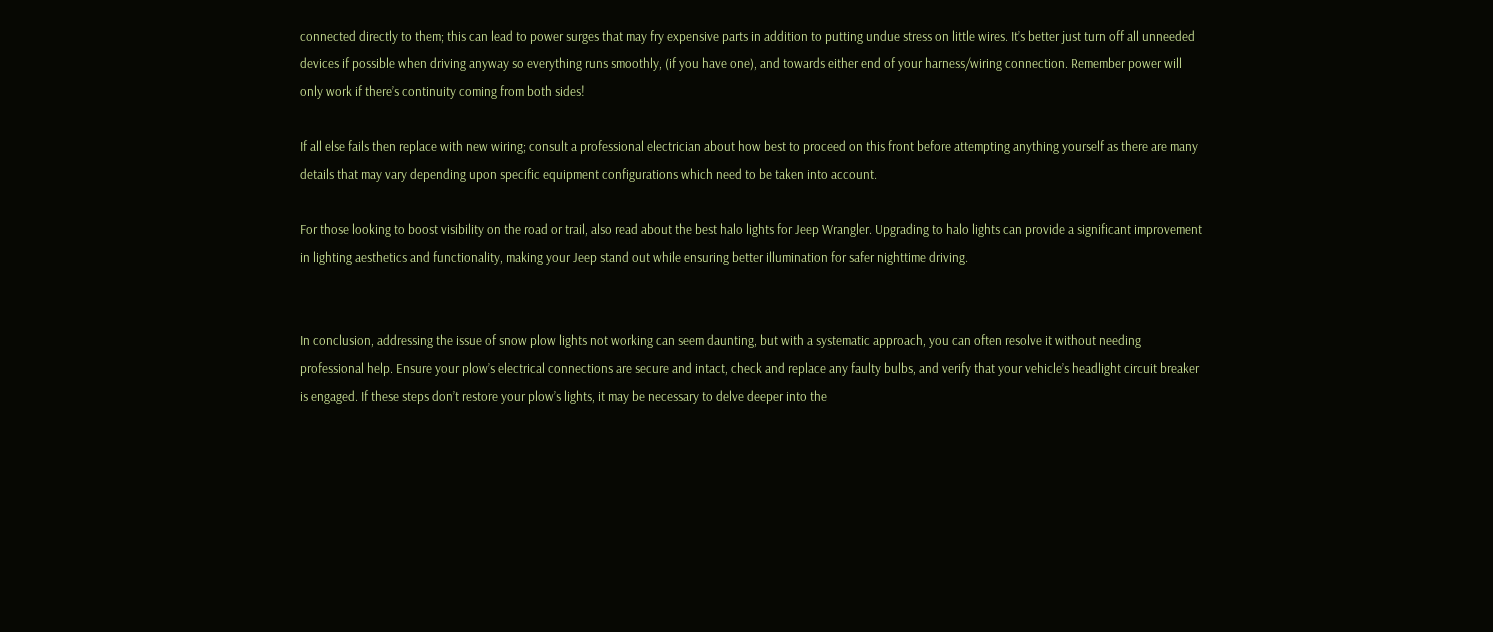connected directly to them; this can lead to power surges that may fry expensive parts in addition to putting undue stress on little wires. It’s better just turn off all unneeded devices if possible when driving anyway so everything runs smoothly, (if you have one), and towards either end of your harness/wiring connection. Remember power will only work if there’s continuity coming from both sides!

If all else fails then replace with new wiring; consult a professional electrician about how best to proceed on this front before attempting anything yourself as there are many details that may vary depending upon specific equipment configurations which need to be taken into account.

For those looking to boost visibility on the road or trail, also read about the best halo lights for Jeep Wrangler. Upgrading to halo lights can provide a significant improvement in lighting aesthetics and functionality, making your Jeep stand out while ensuring better illumination for safer nighttime driving.


In conclusion, addressing the issue of snow plow lights not working can seem daunting, but with a systematic approach, you can often resolve it without needing professional help. Ensure your plow’s electrical connections are secure and intact, check and replace any faulty bulbs, and verify that your vehicle’s headlight circuit breaker is engaged. If these steps don’t restore your plow’s lights, it may be necessary to delve deeper into the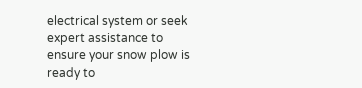electrical system or seek expert assistance to ensure your snow plow is ready to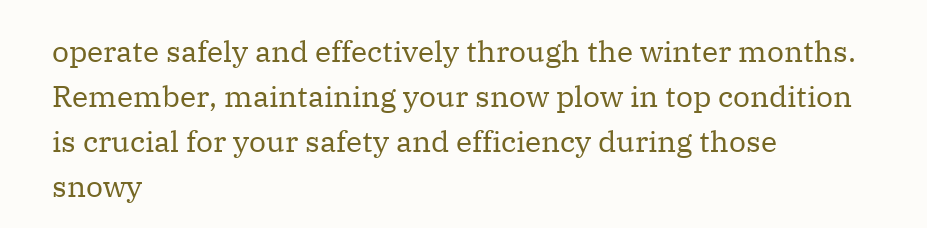operate safely and effectively through the winter months. Remember, maintaining your snow plow in top condition is crucial for your safety and efficiency during those snowy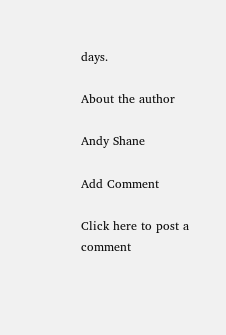days.

About the author

Andy Shane

Add Comment

Click here to post a comment